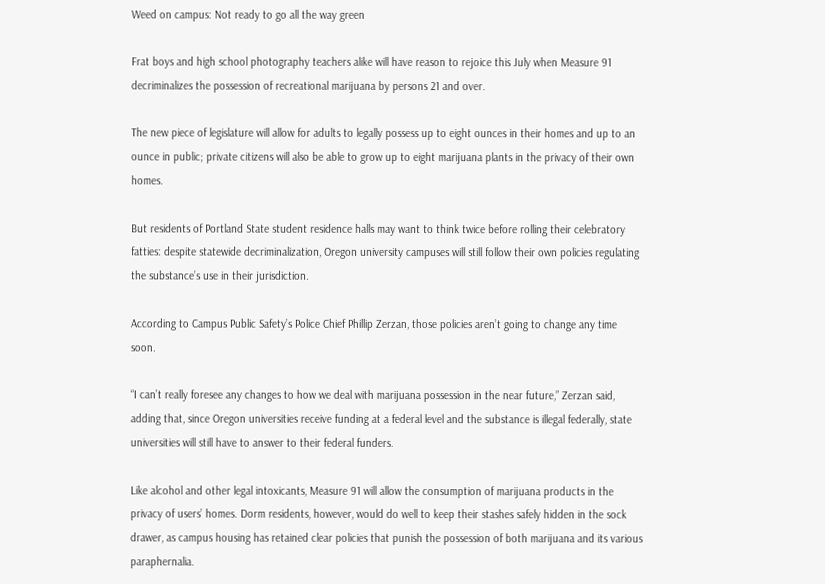Weed on campus: Not ready to go all the way green

Frat boys and high school photography teachers alike will have reason to rejoice this July when Measure 91 decriminalizes the possession of recreational marijuana by persons 21 and over.

The new piece of legislature will allow for adults to legally possess up to eight ounces in their homes and up to an ounce in public; private citizens will also be able to grow up to eight marijuana plants in the privacy of their own homes.

But residents of Portland State student residence halls may want to think twice before rolling their celebratory fatties: despite statewide decriminalization, Oregon university campuses will still follow their own policies regulating the substance’s use in their jurisdiction.

According to Campus Public Safety’s Police Chief Phillip Zerzan, those policies aren’t going to change any time soon.

“I can’t really foresee any changes to how we deal with marijuana possession in the near future,” Zerzan said, adding that, since Oregon universities receive funding at a federal level and the substance is illegal federally, state universities will still have to answer to their federal funders.

Like alcohol and other legal intoxicants, Measure 91 will allow the consumption of marijuana products in the privacy of users’ homes. Dorm residents, however, would do well to keep their stashes safely hidden in the sock drawer, as campus housing has retained clear policies that punish the possession of both marijuana and its various paraphernalia.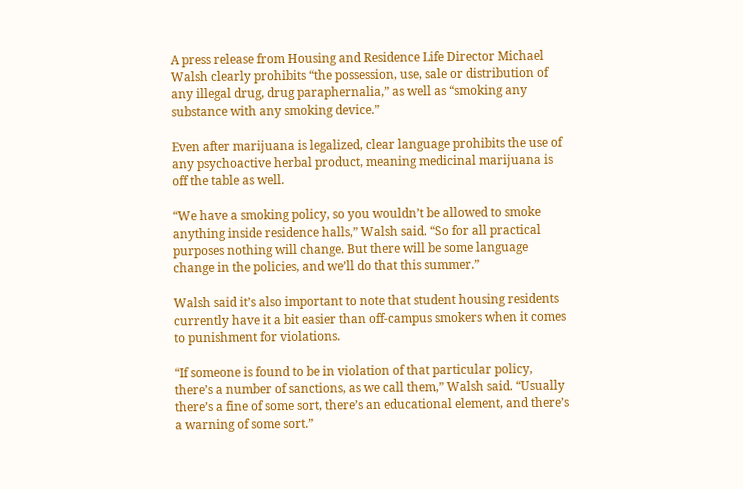A press release from Housing and Residence Life Director Michael Walsh clearly prohibits “the possession, use, sale or distribution of any illegal drug, drug paraphernalia,” as well as “smoking any substance with any smoking device.”

Even after marijuana is legalized, clear language prohibits the use of any psychoactive herbal product, meaning medicinal marijuana is off the table as well.

“We have a smoking policy, so you wouldn’t be allowed to smoke anything inside residence halls,” Walsh said. “So for all practical purposes nothing will change. But there will be some language change in the policies, and we’ll do that this summer.”

Walsh said it’s also important to note that student housing residents currently have it a bit easier than off-campus smokers when it comes to punishment for violations.

“If someone is found to be in violation of that particular policy, there’s a number of sanctions, as we call them,” Walsh said. “Usually there’s a fine of some sort, there’s an educational element, and there’s a warning of some sort.”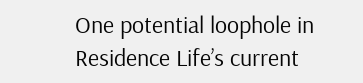One potential loophole in Residence Life’s current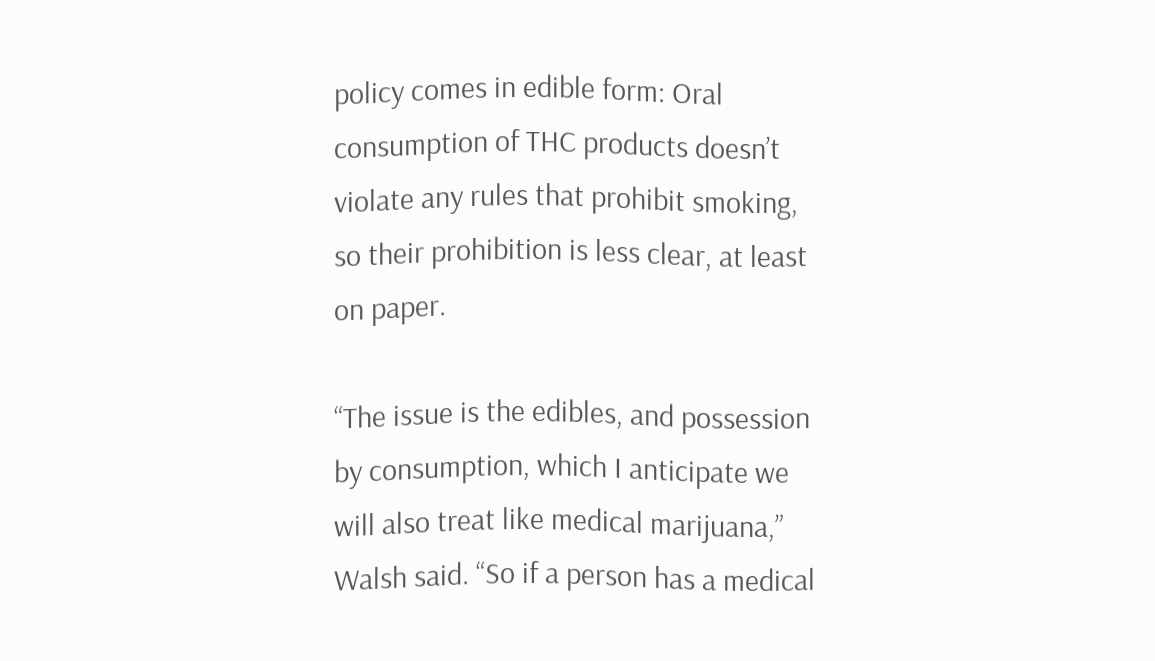policy comes in edible form: Oral consumption of THC products doesn’t violate any rules that prohibit smoking, so their prohibition is less clear, at least on paper.

“The issue is the edibles, and possession by consumption, which I anticipate we will also treat like medical marijuana,” Walsh said. “So if a person has a medical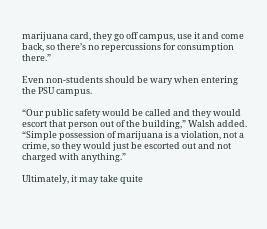marijuana card, they go off campus, use it and come back, so there’s no repercussions for consumption there.”

Even non-students should be wary when entering the PSU campus.

“Our public safety would be called and they would escort that person out of the building,” Walsh added. “Simple possession of marijuana is a violation, not a crime, so they would just be escorted out and not charged with anything.”

Ultimately, it may take quite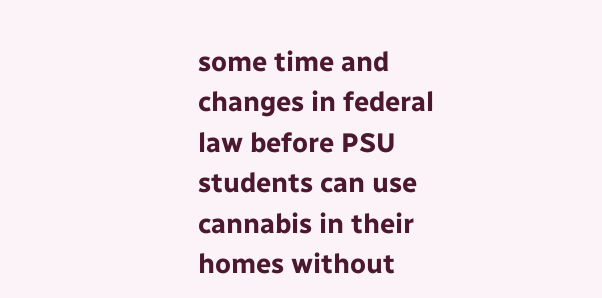some time and changes in federal law before PSU students can use cannabis in their homes without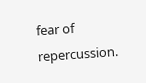fear of repercussion.